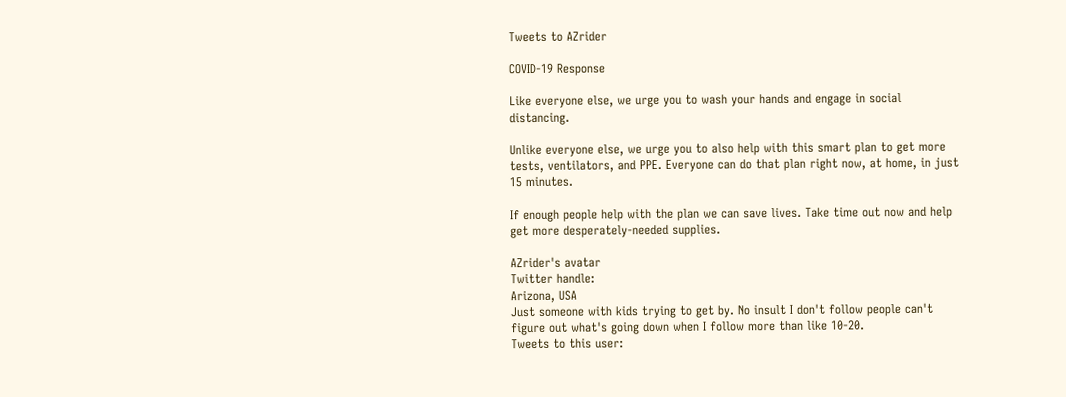Tweets to AZrider

COVID-19 Response

Like everyone else, we urge you to wash your hands and engage in social distancing.

Unlike everyone else, we urge you to also help with this smart plan to get more tests, ventilators, and PPE. Everyone can do that plan right now, at home, in just 15 minutes.

If enough people help with the plan we can save lives. Take time out now and help get more desperately-needed supplies.

AZrider's avatar
Twitter handle:
Arizona, USA
Just someone with kids trying to get by. No insult I don't follow people can't figure out what's going down when I follow more than like 10-20.
Tweets to this user: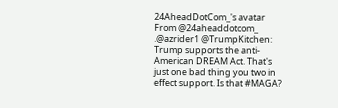24AheadDotCom_'s avatar
From @24aheaddotcom_
.@azrider1 @TrumpKitchen: Trump supports the anti-American DREAM Act. That's just one bad thing you two in effect support. Is that #MAGA?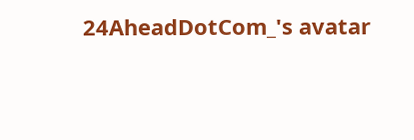24AheadDotCom_'s avatar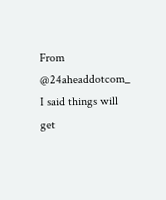From @24aheaddotcom_
I said things will get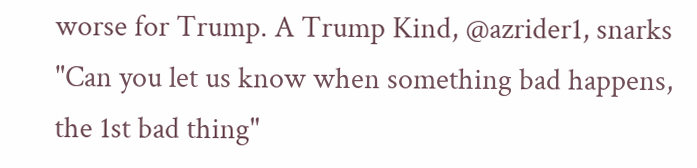worse for Trump. A Trump Kind, @azrider1, snarks "Can you let us know when something bad happens, the 1st bad thing"